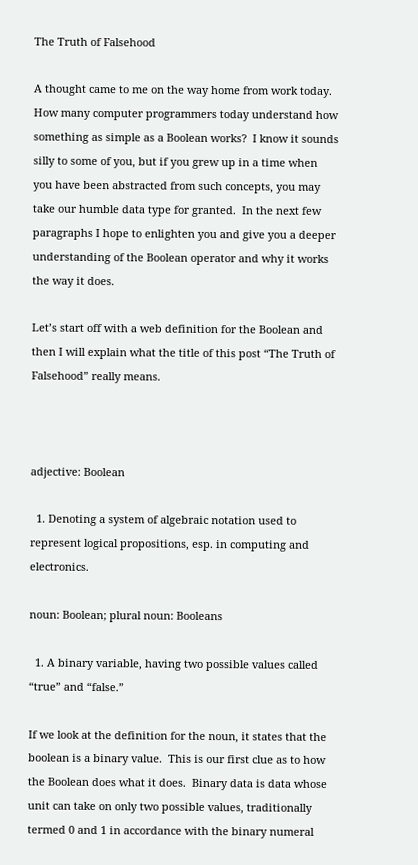The Truth of Falsehood

A thought came to me on the way home from work today.  How many computer programmers today understand how something as simple as a Boolean works?  I know it sounds silly to some of you, but if you grew up in a time when you have been abstracted from such concepts, you may take our humble data type for granted.  In the next few paragraphs I hope to enlighten you and give you a deeper understanding of the Boolean operator and why it works the way it does.

Let’s start off with a web definition for the Boolean and then I will explain what the title of this post “The Truth of Falsehood” really means.



adjective: Boolean

  1. Denoting a system of algebraic notation used to represent logical propositions, esp. in computing and electronics.

noun: Boolean; plural noun: Booleans

  1. A binary variable, having two possible values called “true” and “false.”

If we look at the definition for the noun, it states that the boolean is a binary value.  This is our first clue as to how the Boolean does what it does.  Binary data is data whose unit can take on only two possible values, traditionally termed 0 and 1 in accordance with the binary numeral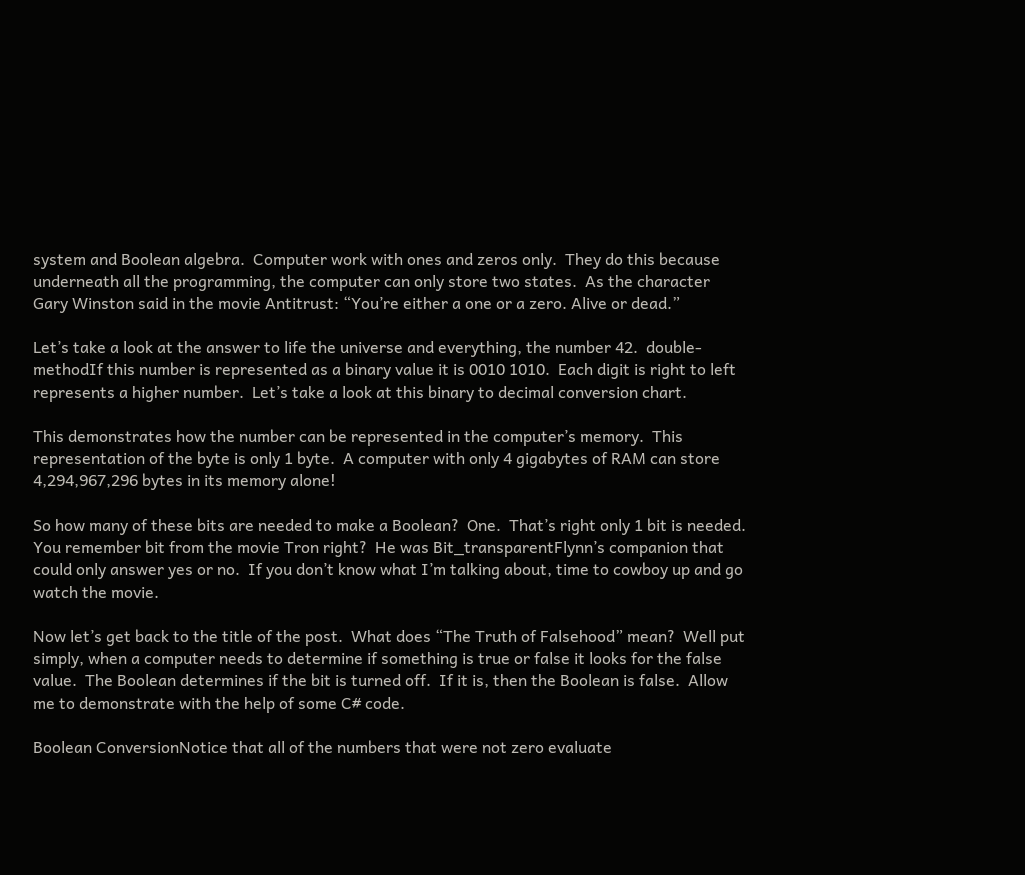system and Boolean algebra.  Computer work with ones and zeros only.  They do this because underneath all the programming, the computer can only store two states.  As the character Gary Winston said in the movie Antitrust: “You’re either a one or a zero. Alive or dead.”

Let’s take a look at the answer to life the universe and everything, the number 42.  double-methodIf this number is represented as a binary value it is 0010 1010.  Each digit is right to left represents a higher number.  Let’s take a look at this binary to decimal conversion chart.

This demonstrates how the number can be represented in the computer’s memory.  This representation of the byte is only 1 byte.  A computer with only 4 gigabytes of RAM can store 4,294,967,296 bytes in its memory alone!

So how many of these bits are needed to make a Boolean?  One.  That’s right only 1 bit is needed.  You remember bit from the movie Tron right?  He was Bit_transparentFlynn’s companion that could only answer yes or no.  If you don’t know what I’m talking about, time to cowboy up and go watch the movie.

Now let’s get back to the title of the post.  What does “The Truth of Falsehood” mean?  Well put simply, when a computer needs to determine if something is true or false it looks for the false value.  The Boolean determines if the bit is turned off.  If it is, then the Boolean is false.  Allow me to demonstrate with the help of some C# code.

Boolean ConversionNotice that all of the numbers that were not zero evaluate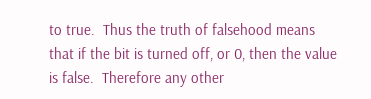to true.  Thus the truth of falsehood means that if the bit is turned off, or 0, then the value is false.  Therefore any other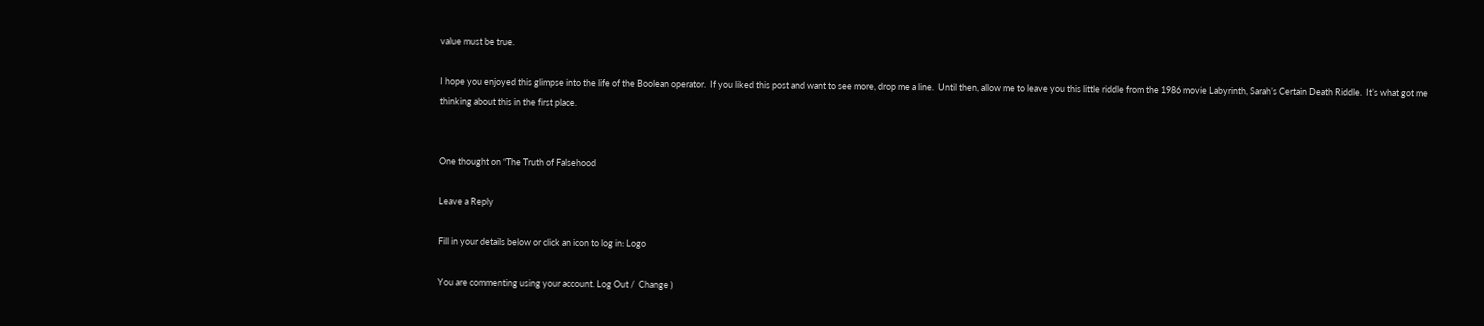value must be true.

I hope you enjoyed this glimpse into the life of the Boolean operator.  If you liked this post and want to see more, drop me a line.  Until then, allow me to leave you this little riddle from the 1986 movie Labyrinth, Sarah’s Certain Death Riddle.  It’s what got me thinking about this in the first place.


One thought on “The Truth of Falsehood

Leave a Reply

Fill in your details below or click an icon to log in: Logo

You are commenting using your account. Log Out /  Change )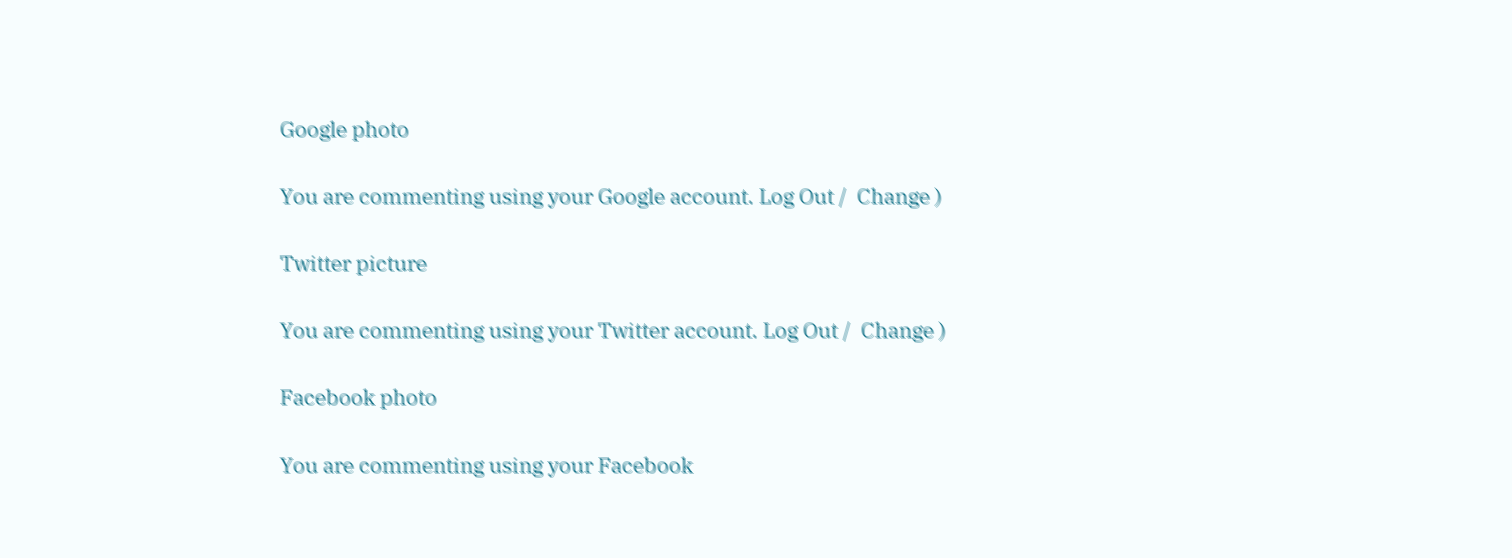Google photo

You are commenting using your Google account. Log Out /  Change )

Twitter picture

You are commenting using your Twitter account. Log Out /  Change )

Facebook photo

You are commenting using your Facebook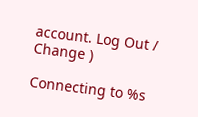account. Log Out /  Change )

Connecting to %s